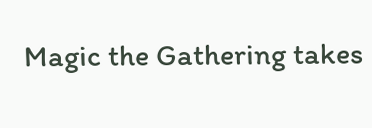Magic the Gathering takes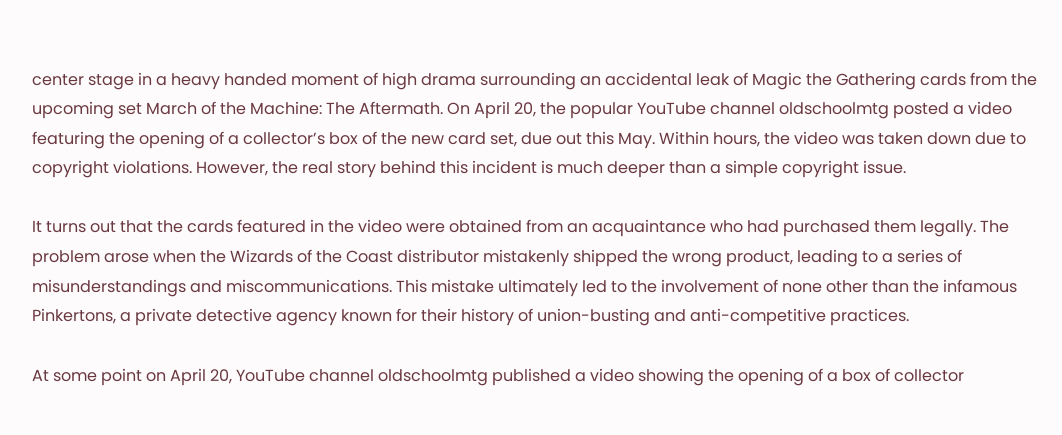center stage in a heavy handed moment of high drama surrounding an accidental leak of Magic the Gathering cards from the upcoming set March of the Machine: The Aftermath. On April 20, the popular YouTube channel oldschoolmtg posted a video featuring the opening of a collector’s box of the new card set, due out this May. Within hours, the video was taken down due to copyright violations. However, the real story behind this incident is much deeper than a simple copyright issue.

It turns out that the cards featured in the video were obtained from an acquaintance who had purchased them legally. The problem arose when the Wizards of the Coast distributor mistakenly shipped the wrong product, leading to a series of misunderstandings and miscommunications. This mistake ultimately led to the involvement of none other than the infamous Pinkertons, a private detective agency known for their history of union-busting and anti-competitive practices.

At some point on April 20, YouTube channel oldschoolmtg published a video showing the opening of a box of collector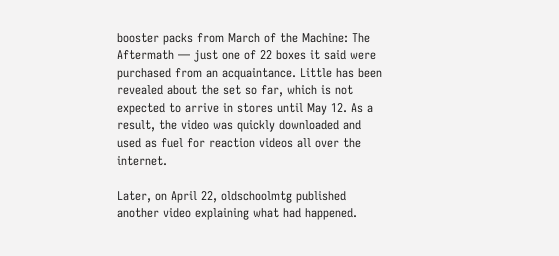booster packs from March of the Machine: The Aftermath — just one of 22 boxes it said were purchased from an acquaintance. Little has been revealed about the set so far, which is not expected to arrive in stores until May 12. As a result, the video was quickly downloaded and used as fuel for reaction videos all over the internet.

Later, on April 22, oldschoolmtg published another video explaining what had happened.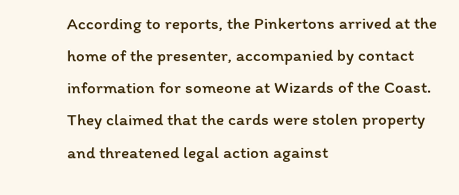According to reports, the Pinkertons arrived at the home of the presenter, accompanied by contact information for someone at Wizards of the Coast. They claimed that the cards were stolen property and threatened legal action against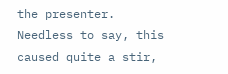the presenter. Needless to say, this caused quite a stir,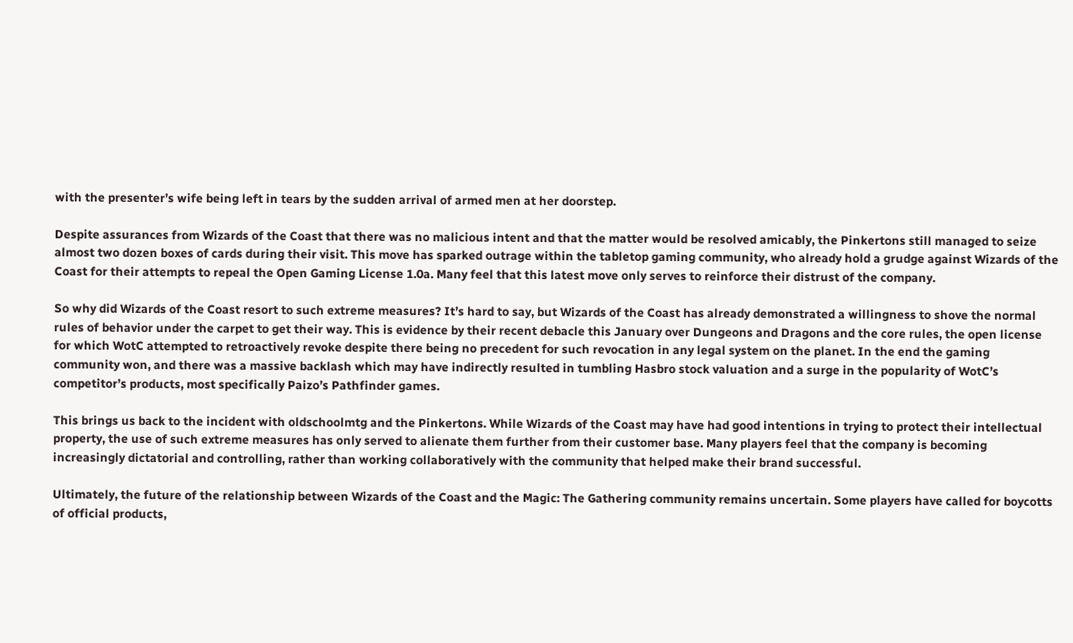with the presenter’s wife being left in tears by the sudden arrival of armed men at her doorstep.

Despite assurances from Wizards of the Coast that there was no malicious intent and that the matter would be resolved amicably, the Pinkertons still managed to seize almost two dozen boxes of cards during their visit. This move has sparked outrage within the tabletop gaming community, who already hold a grudge against Wizards of the Coast for their attempts to repeal the Open Gaming License 1.0a. Many feel that this latest move only serves to reinforce their distrust of the company.

So why did Wizards of the Coast resort to such extreme measures? It’s hard to say, but Wizards of the Coast has already demonstrated a willingness to shove the normal rules of behavior under the carpet to get their way. This is evidence by their recent debacle this January over Dungeons and Dragons and the core rules, the open license for which WotC attempted to retroactively revoke despite there being no precedent for such revocation in any legal system on the planet. In the end the gaming community won, and there was a massive backlash which may have indirectly resulted in tumbling Hasbro stock valuation and a surge in the popularity of WotC’s competitor’s products, most specifically Paizo’s Pathfinder games.

This brings us back to the incident with oldschoolmtg and the Pinkertons. While Wizards of the Coast may have had good intentions in trying to protect their intellectual property, the use of such extreme measures has only served to alienate them further from their customer base. Many players feel that the company is becoming increasingly dictatorial and controlling, rather than working collaboratively with the community that helped make their brand successful.

Ultimately, the future of the relationship between Wizards of the Coast and the Magic: The Gathering community remains uncertain. Some players have called for boycotts of official products,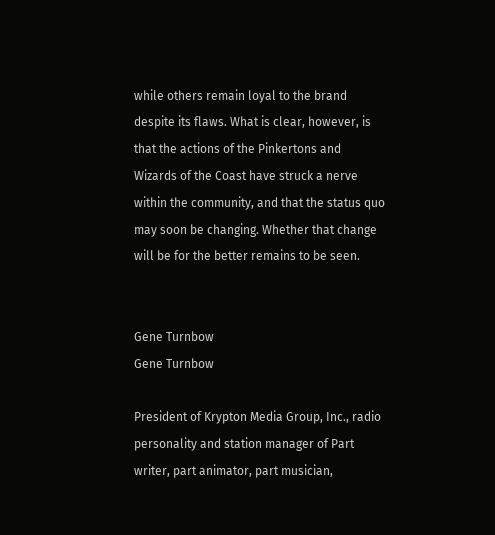while others remain loyal to the brand despite its flaws. What is clear, however, is that the actions of the Pinkertons and Wizards of the Coast have struck a nerve within the community, and that the status quo may soon be changing. Whether that change will be for the better remains to be seen.


Gene Turnbow
Gene Turnbow

President of Krypton Media Group, Inc., radio personality and station manager of Part writer, part animator, part musician,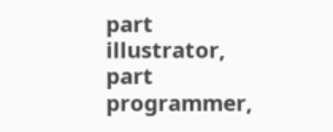part illustrator, part programmer,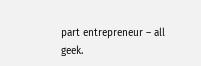part entrepreneur – all geek.